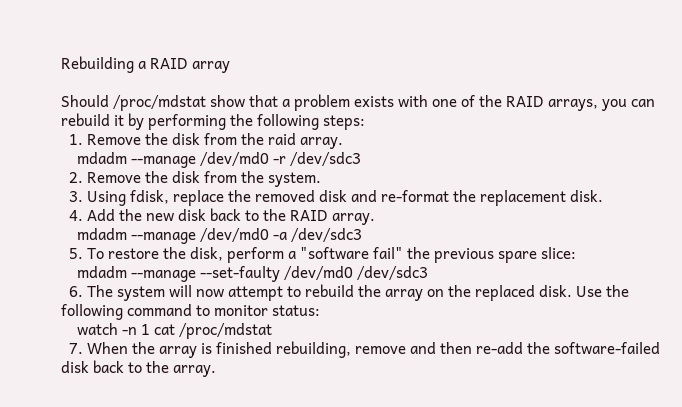Rebuilding a RAID array

Should /proc/mdstat show that a problem exists with one of the RAID arrays, you can rebuild it by performing the following steps:
  1. Remove the disk from the raid array.
    mdadm --manage /dev/md0 -r /dev/sdc3
  2. Remove the disk from the system.
  3. Using fdisk, replace the removed disk and re-format the replacement disk.
  4. Add the new disk back to the RAID array.
    mdadm --manage /dev/md0 -a /dev/sdc3
  5. To restore the disk, perform a "software fail" the previous spare slice:
    mdadm --manage --set-faulty /dev/md0 /dev/sdc3
  6. The system will now attempt to rebuild the array on the replaced disk. Use the following command to monitor status:
    watch -n 1 cat /proc/mdstat
  7. When the array is finished rebuilding, remove and then re-add the software-failed disk back to the array.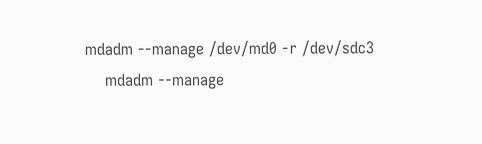mdadm --manage /dev/md0 -r /dev/sdc3
    mdadm --manage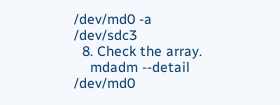/dev/md0 -a /dev/sdc3
  8. Check the array.
    mdadm --detail /dev/md0